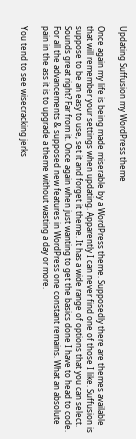Updating Suffusion my WordPress theme

Once again my life is being made miserable by a WordPress theme. Supposedly there are themes available that will remember your settings when updating. Apparently I can never find one of those I like. Suffusion is suppose to be an easy to use, set it and forget it theme. It has a wide range of options that you can select. Sounds great right? Far from it. Once again when just wanting to get the basics done I have to head to code. For all the advancements & supposed new features in WordPress one constant remains. What an absolute pain in the ass it is to upgrade a theme without wasting a day or more.

You tend to see wisecracking jerks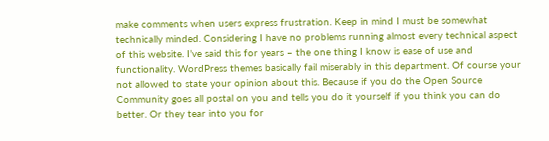make comments when users express frustration. Keep in mind I must be somewhat technically minded. Considering I have no problems running almost every technical aspect of this website. I’ve said this for years – the one thing I know is ease of use and functionality. WordPress themes basically fail miserably in this department. Of course your not allowed to state your opinion about this. Because if you do the Open Source Community goes all postal on you and tells you do it yourself if you think you can do better. Or they tear into you for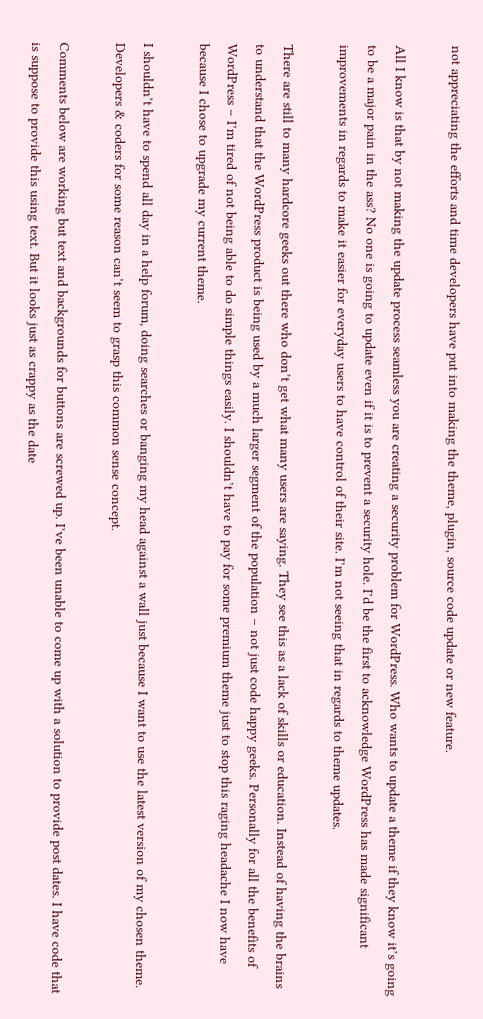not appreciating the efforts and time developers have put into making the theme, plugin, source code update or new feature.

All I know is that by not making the update process seamless you are creating a security problem for WordPress. Who wants to update a theme if they know it’s going to be a major pain in the ass? No one is going to update even if it is to prevent a security hole. I’d be the first to acknowledge WordPress has made significant improvements in regards to make it easier for everyday users to have control of their site. I’m not seeing that in regards to theme updates.

There are still to many hardcore geeks out there who don’t get what many users are saying. They see this as a lack of skills or education. Instead of having the brains to understand that the WordPress product is being used by a much larger segment of the population – not just code happy geeks. Personally for all the benefits of WordPress – I’m tired of not being able to do simple things easily. I shouldn’t have to pay for some premium theme just to stop this raging headache I now have because I chose to upgrade my current theme.

I shouldn’t have to spend all day in a help forum, doing searches or banging my head against a wall just because I want to use the latest version of my chosen theme. Developers & coders for some reason can’t seem to grasp this common sense concept.

Comments below are working but text and backgrounds for buttons are screwed up. I’ve been unable to come up with a solution to provide post dates. I have code that is suppose to provide this using text. But it looks just as crappy as the date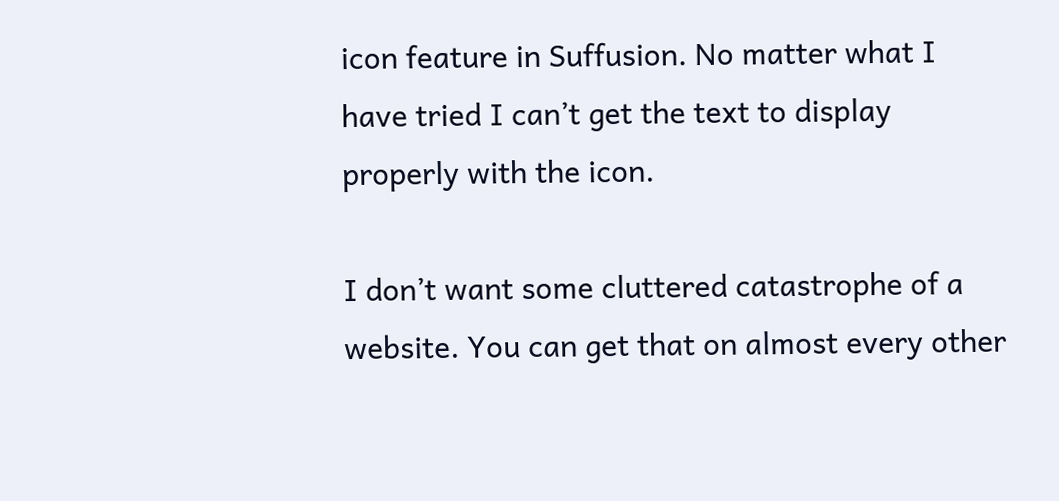icon feature in Suffusion. No matter what I have tried I can’t get the text to display properly with the icon.

I don’t want some cluttered catastrophe of a website. You can get that on almost every other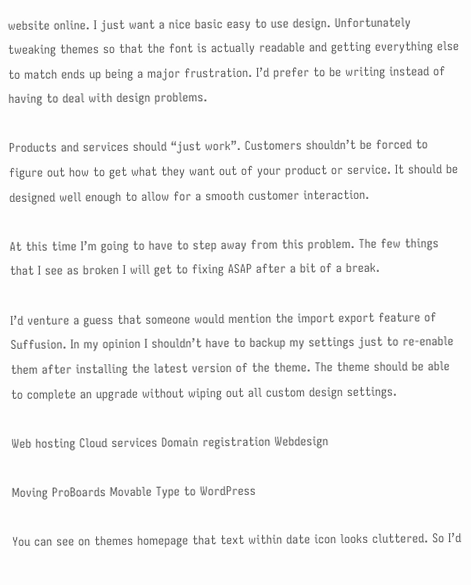website online. I just want a nice basic easy to use design. Unfortunately tweaking themes so that the font is actually readable and getting everything else to match ends up being a major frustration. I’d prefer to be writing instead of having to deal with design problems.

Products and services should “just work”. Customers shouldn’t be forced to figure out how to get what they want out of your product or service. It should be designed well enough to allow for a smooth customer interaction.

At this time I’m going to have to step away from this problem. The few things that I see as broken I will get to fixing ASAP after a bit of a break.

I’d venture a guess that someone would mention the import export feature of Suffusion. In my opinion I shouldn’t have to backup my settings just to re-enable them after installing the latest version of the theme. The theme should be able to complete an upgrade without wiping out all custom design settings.

Web hosting Cloud services Domain registration Webdesign

Moving ProBoards Movable Type to WordPress

You can see on themes homepage that text within date icon looks cluttered. So I’d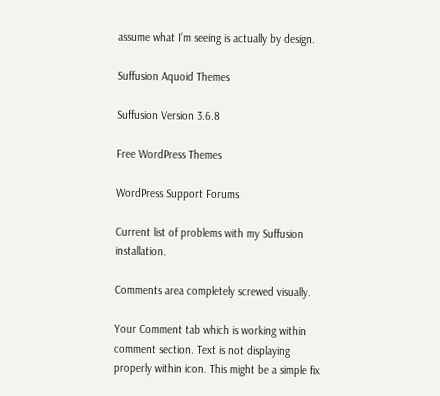assume what I’m seeing is actually by design.

Suffusion Aquoid Themes

Suffusion Version 3.6.8

Free WordPress Themes

WordPress Support Forums

Current list of problems with my Suffusion installation.

Comments area completely screwed visually.

Your Comment tab which is working within comment section. Text is not displaying properly within icon. This might be a simple fix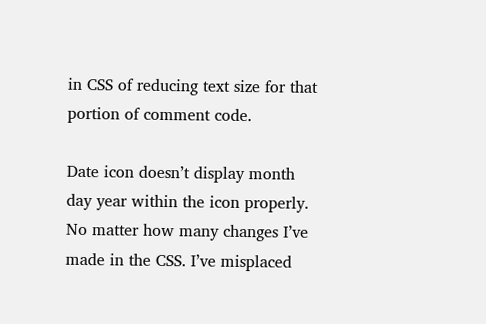in CSS of reducing text size for that portion of comment code.

Date icon doesn’t display month day year within the icon properly. No matter how many changes I’ve made in the CSS. I’ve misplaced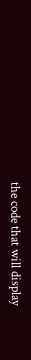the code that will display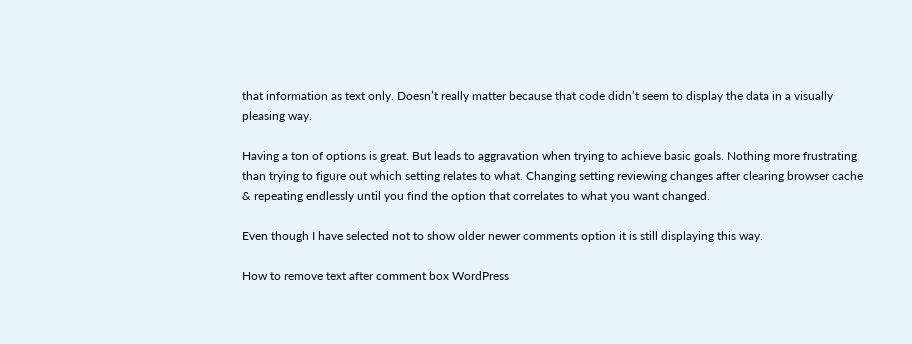that information as text only. Doesn’t really matter because that code didn’t seem to display the data in a visually pleasing way.

Having a ton of options is great. But leads to aggravation when trying to achieve basic goals. Nothing more frustrating than trying to figure out which setting relates to what. Changing setting reviewing changes after clearing browser cache & repeating endlessly until you find the option that correlates to what you want changed.

Even though I have selected not to show older newer comments option it is still displaying this way.

How to remove text after comment box WordPress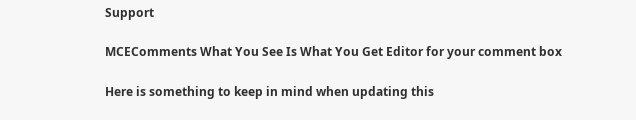Support

MCEComments What You See Is What You Get Editor for your comment box

Here is something to keep in mind when updating this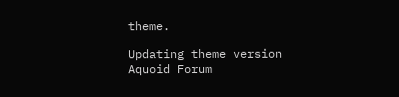theme.

Updating theme version Aquoid Forum